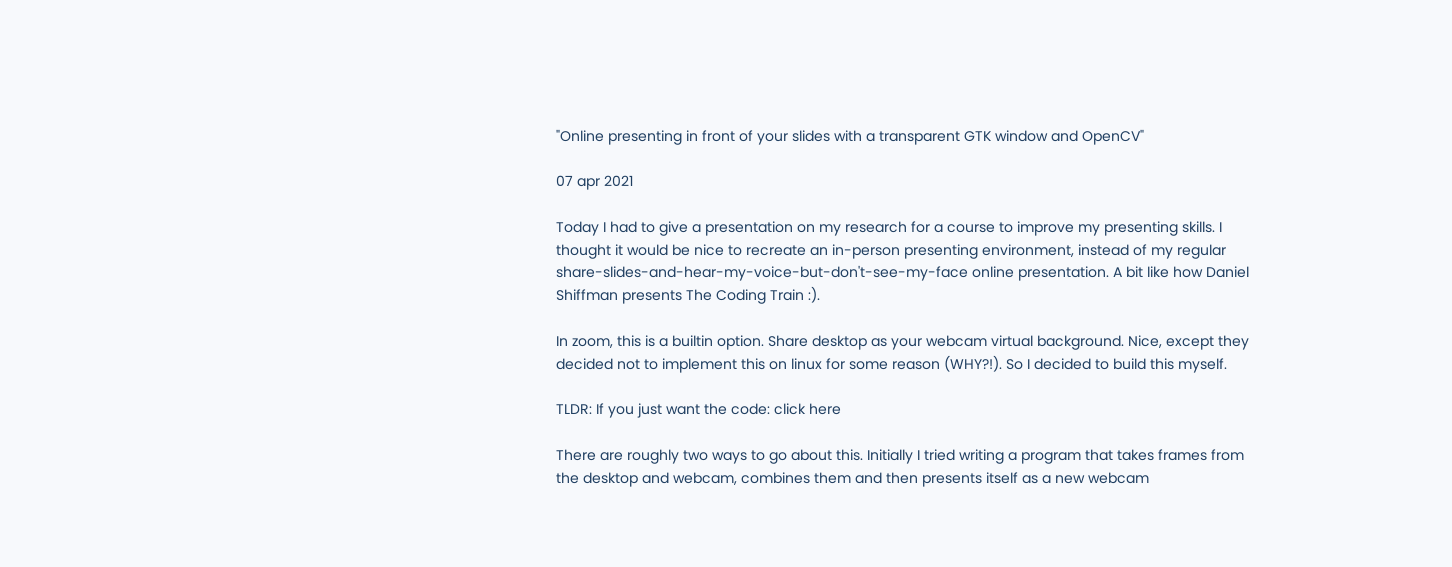"Online presenting in front of your slides with a transparent GTK window and OpenCV"

07 apr 2021

Today I had to give a presentation on my research for a course to improve my presenting skills. I thought it would be nice to recreate an in-person presenting environment, instead of my regular share-slides-and-hear-my-voice-but-don't-see-my-face online presentation. A bit like how Daniel Shiffman presents The Coding Train :).

In zoom, this is a builtin option. Share desktop as your webcam virtual background. Nice, except they decided not to implement this on linux for some reason (WHY?!). So I decided to build this myself.

TLDR: If you just want the code: click here

There are roughly two ways to go about this. Initially I tried writing a program that takes frames from the desktop and webcam, combines them and then presents itself as a new webcam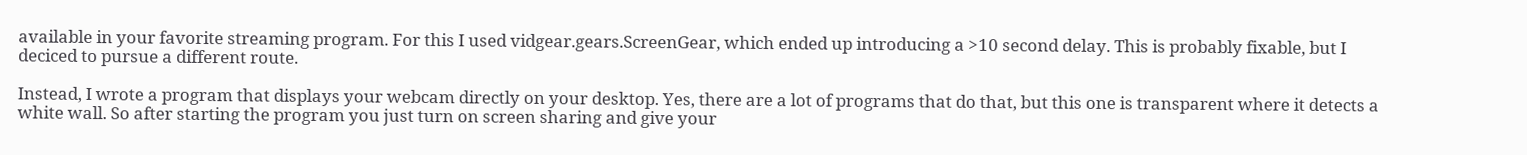available in your favorite streaming program. For this I used vidgear.gears.ScreenGear, which ended up introducing a >10 second delay. This is probably fixable, but I deciced to pursue a different route.

Instead, I wrote a program that displays your webcam directly on your desktop. Yes, there are a lot of programs that do that, but this one is transparent where it detects a white wall. So after starting the program you just turn on screen sharing and give your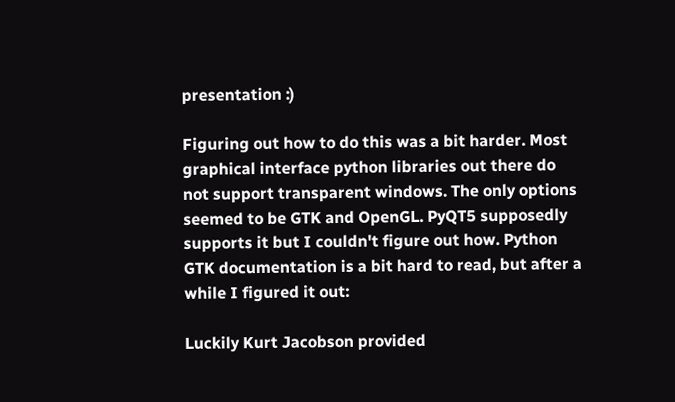presentation :)

Figuring out how to do this was a bit harder. Most graphical interface python libraries out there do not support transparent windows. The only options seemed to be GTK and OpenGL. PyQT5 supposedly supports it but I couldn't figure out how. Python GTK documentation is a bit hard to read, but after a while I figured it out:

Luckily Kurt Jacobson provided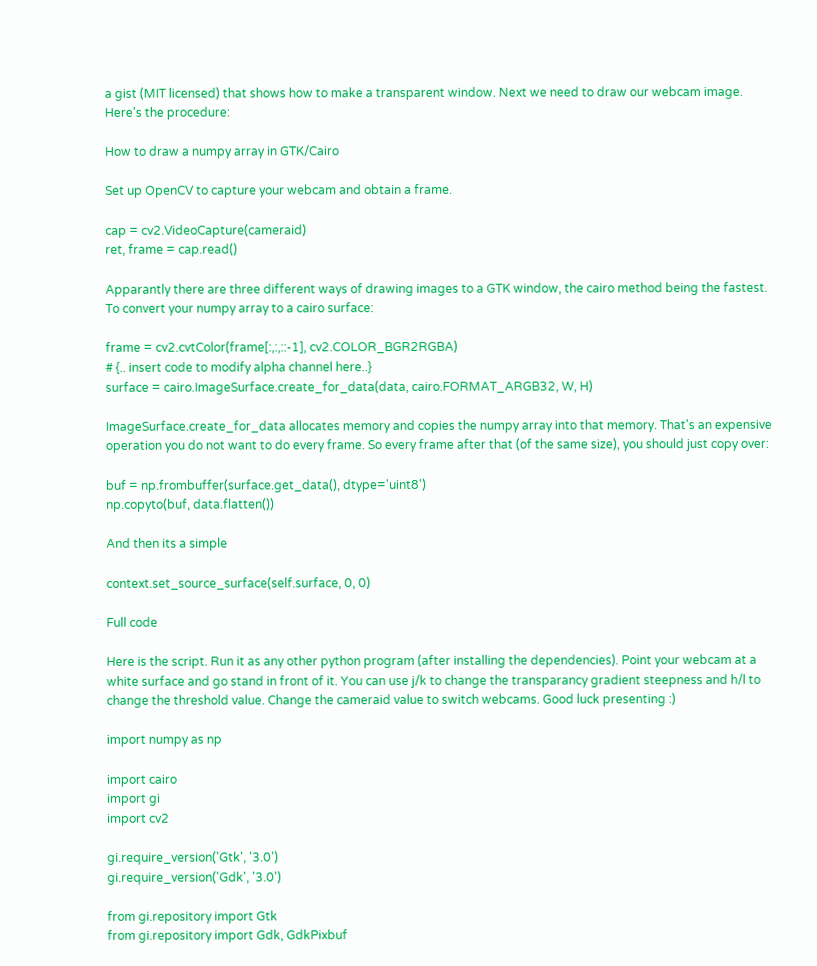a gist (MIT licensed) that shows how to make a transparent window. Next we need to draw our webcam image. Here's the procedure:

How to draw a numpy array in GTK/Cairo

Set up OpenCV to capture your webcam and obtain a frame.

cap = cv2.VideoCapture(cameraid)
ret, frame = cap.read()

Apparantly there are three different ways of drawing images to a GTK window, the cairo method being the fastest. To convert your numpy array to a cairo surface:

frame = cv2.cvtColor(frame[:,:,::-1], cv2.COLOR_BGR2RGBA)
# {.. insert code to modify alpha channel here..}
surface = cairo.ImageSurface.create_for_data(data, cairo.FORMAT_ARGB32, W, H)

ImageSurface.create_for_data allocates memory and copies the numpy array into that memory. That's an expensive operation you do not want to do every frame. So every frame after that (of the same size), you should just copy over:

buf = np.frombuffer(surface.get_data(), dtype='uint8')
np.copyto(buf, data.flatten())

And then its a simple

context.set_source_surface(self.surface, 0, 0)

Full code

Here is the script. Run it as any other python program (after installing the dependencies). Point your webcam at a white surface and go stand in front of it. You can use j/k to change the transparancy gradient steepness and h/l to change the threshold value. Change the cameraid value to switch webcams. Good luck presenting :)

import numpy as np

import cairo
import gi
import cv2

gi.require_version('Gtk', '3.0')
gi.require_version('Gdk', '3.0')

from gi.repository import Gtk
from gi.repository import Gdk, GdkPixbuf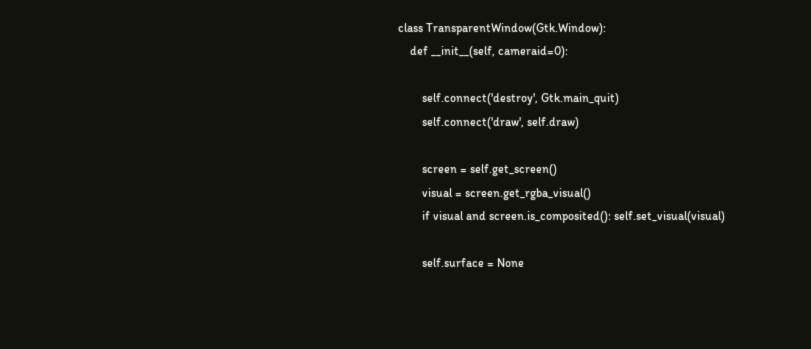class TransparentWindow(Gtk.Window):
    def __init__(self, cameraid=0):

        self.connect('destroy', Gtk.main_quit)
        self.connect('draw', self.draw)

        screen = self.get_screen()
        visual = screen.get_rgba_visual()
        if visual and screen.is_composited(): self.set_visual(visual)

        self.surface = None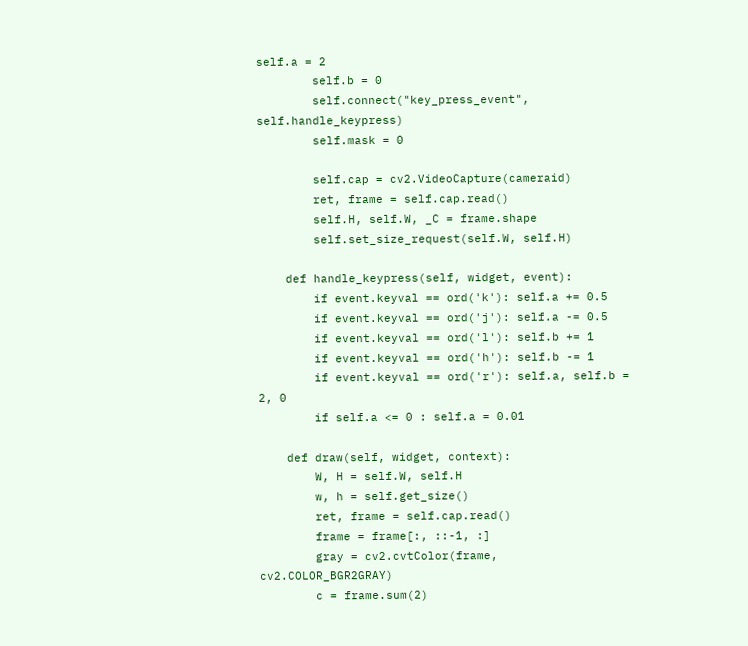self.a = 2
        self.b = 0
        self.connect("key_press_event", self.handle_keypress)
        self.mask = 0

        self.cap = cv2.VideoCapture(cameraid)
        ret, frame = self.cap.read()
        self.H, self.W, _C = frame.shape
        self.set_size_request(self.W, self.H)

    def handle_keypress(self, widget, event):
        if event.keyval == ord('k'): self.a += 0.5
        if event.keyval == ord('j'): self.a -= 0.5
        if event.keyval == ord('l'): self.b += 1
        if event.keyval == ord('h'): self.b -= 1
        if event.keyval == ord('r'): self.a, self.b = 2, 0
        if self.a <= 0 : self.a = 0.01

    def draw(self, widget, context):
        W, H = self.W, self.H
        w, h = self.get_size()
        ret, frame = self.cap.read()
        frame = frame[:, ::-1, :]
        gray = cv2.cvtColor(frame, cv2.COLOR_BGR2GRAY)
        c = frame.sum(2)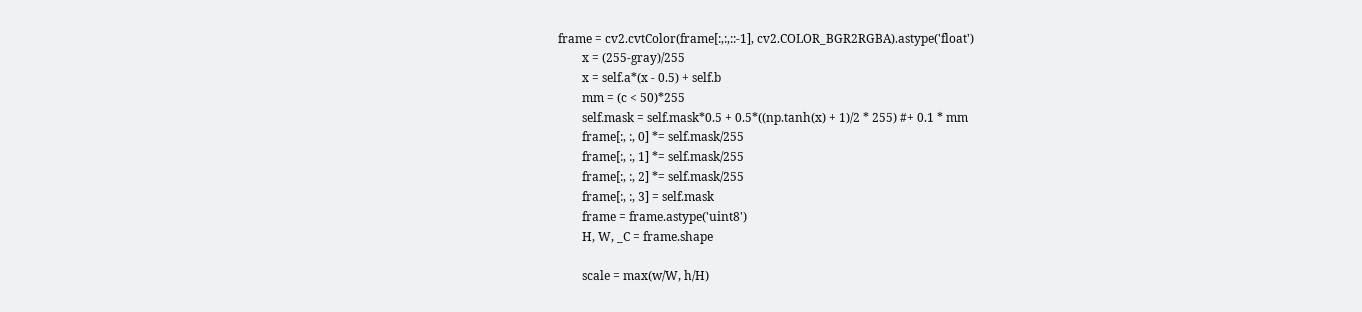frame = cv2.cvtColor(frame[:,:,::-1], cv2.COLOR_BGR2RGBA).astype('float')
        x = (255-gray)/255
        x = self.a*(x - 0.5) + self.b
        mm = (c < 50)*255
        self.mask = self.mask*0.5 + 0.5*((np.tanh(x) + 1)/2 * 255) #+ 0.1 * mm
        frame[:, :, 0] *= self.mask/255
        frame[:, :, 1] *= self.mask/255
        frame[:, :, 2] *= self.mask/255
        frame[:, :, 3] = self.mask
        frame = frame.astype('uint8')
        H, W, _C = frame.shape

        scale = max(w/W, h/H)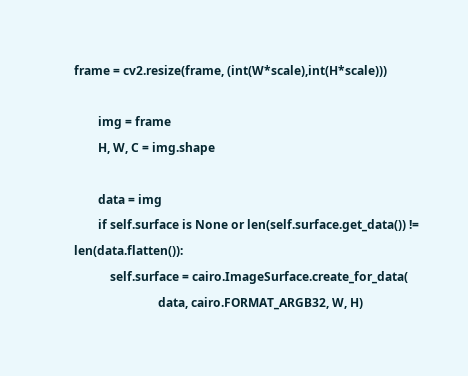frame = cv2.resize(frame, (int(W*scale),int(H*scale)))

        img = frame
        H, W, C = img.shape

        data = img
        if self.surface is None or len(self.surface.get_data()) != len(data.flatten()):
            self.surface = cairo.ImageSurface.create_for_data(
                            data, cairo.FORMAT_ARGB32, W, H)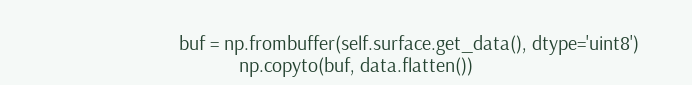buf = np.frombuffer(self.surface.get_data(), dtype='uint8')
            np.copyto(buf, data.flatten())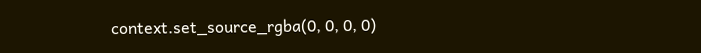context.set_source_rgba(0, 0, 0, 0)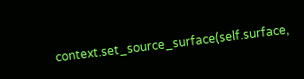context.set_source_surface(self.surface,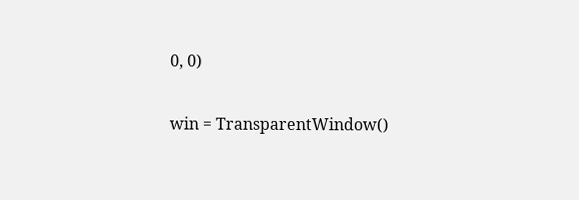0, 0)

win = TransparentWindow()